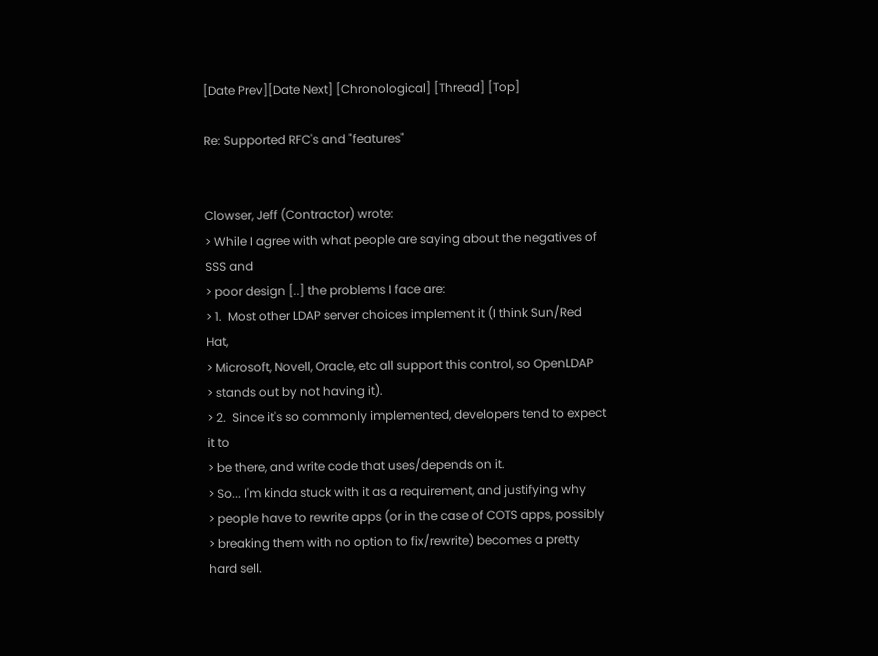[Date Prev][Date Next] [Chronological] [Thread] [Top]

Re: Supported RFC's and "features"


Clowser, Jeff (Contractor) wrote:
> While I agree with what people are saying about the negatives of SSS and
> poor design [..] the problems I face are:
> 1.  Most other LDAP server choices implement it (I think Sun/Red Hat,
> Microsoft, Novell, Oracle, etc all support this control, so OpenLDAP
> stands out by not having it).
> 2.  Since it's so commonly implemented, developers tend to expect it to
> be there, and write code that uses/depends on it.
> So... I'm kinda stuck with it as a requirement, and justifying why
> people have to rewrite apps (or in the case of COTS apps, possibly
> breaking them with no option to fix/rewrite) becomes a pretty hard sell.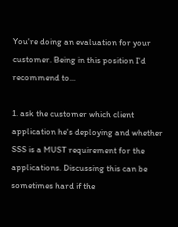You're doing an evaluation for your customer. Being in this position I'd
recommend to...

1. ask the customer which client application he's deploying and whether
SSS is a MUST requirement for the applications. Discussing this can be
sometimes hard if the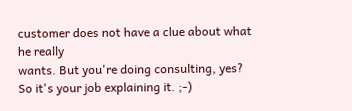customer does not have a clue about what he really
wants. But you're doing consulting, yes? So it's your job explaining it. ;-)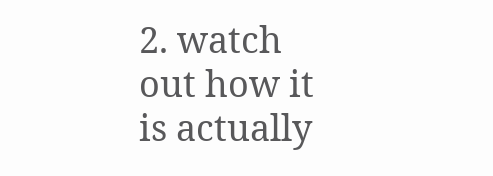2. watch out how it is actually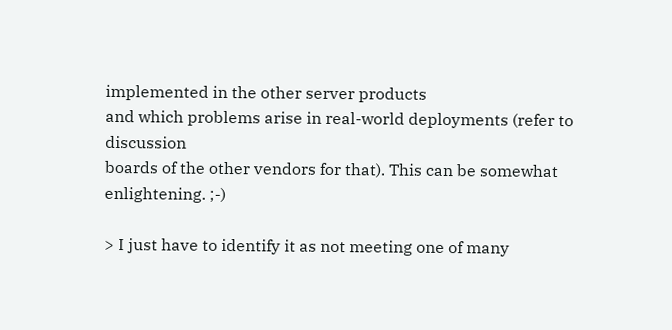implemented in the other server products
and which problems arise in real-world deployments (refer to discussion
boards of the other vendors for that). This can be somewhat
enlightening. ;-)

> I just have to identify it as not meeting one of many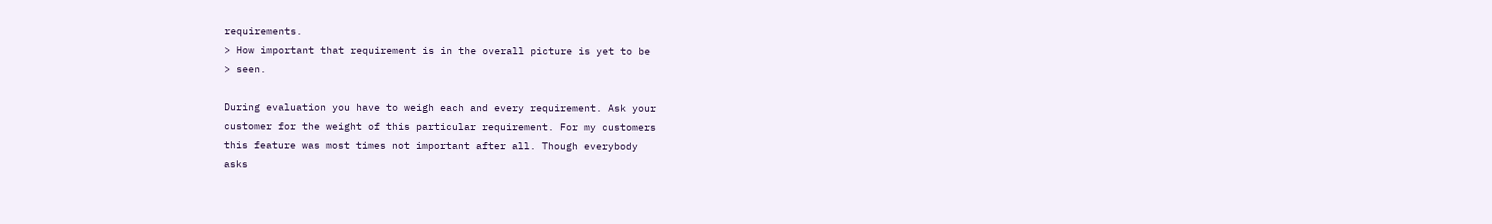requirements.
> How important that requirement is in the overall picture is yet to be
> seen.

During evaluation you have to weigh each and every requirement. Ask your
customer for the weight of this particular requirement. For my customers
this feature was most times not important after all. Though everybody
asks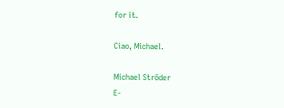for it.

Ciao, Michael.

Michael Ströder
E-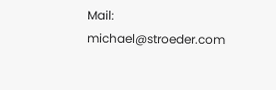Mail: michael@stroeder.com